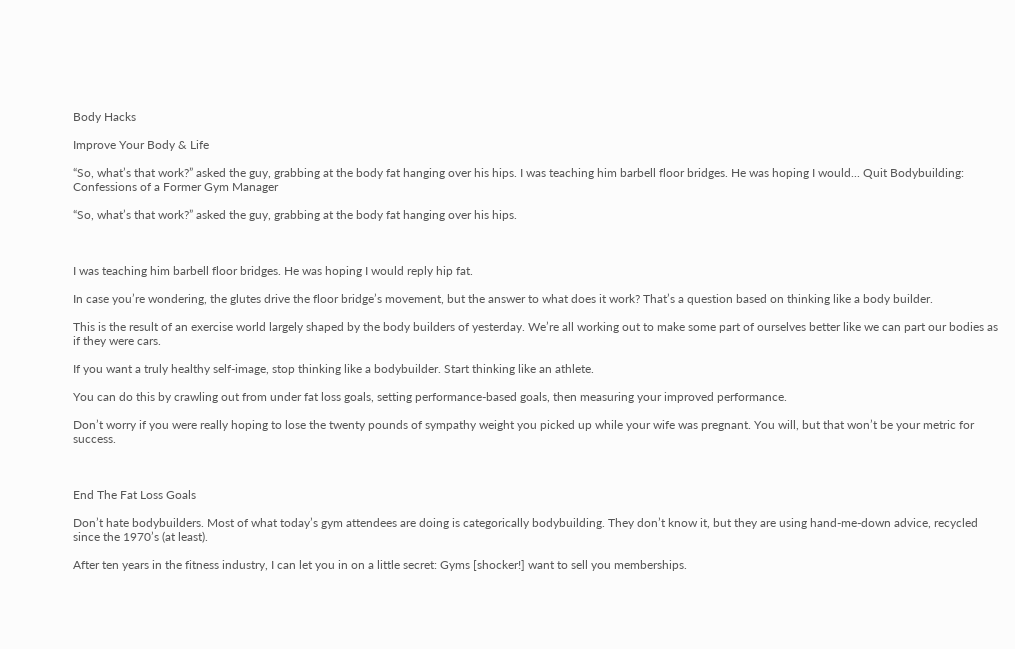Body Hacks

Improve Your Body & Life

“So, what’s that work?” asked the guy, grabbing at the body fat hanging over his hips. I was teaching him barbell floor bridges. He was hoping I would... Quit Bodybuilding: Confessions of a Former Gym Manager

“So, what’s that work?” asked the guy, grabbing at the body fat hanging over his hips.



I was teaching him barbell floor bridges. He was hoping I would reply hip fat.

In case you’re wondering, the glutes drive the floor bridge’s movement, but the answer to what does it work? That’s a question based on thinking like a body builder.

This is the result of an exercise world largely shaped by the body builders of yesterday. We’re all working out to make some part of ourselves better like we can part our bodies as if they were cars.

If you want a truly healthy self-image, stop thinking like a bodybuilder. Start thinking like an athlete.

You can do this by crawling out from under fat loss goals, setting performance-based goals, then measuring your improved performance.

Don’t worry if you were really hoping to lose the twenty pounds of sympathy weight you picked up while your wife was pregnant. You will, but that won’t be your metric for success.



End The Fat Loss Goals

Don’t hate bodybuilders. Most of what today’s gym attendees are doing is categorically bodybuilding. They don’t know it, but they are using hand-me-down advice, recycled since the 1970’s (at least).

After ten years in the fitness industry, I can let you in on a little secret: Gyms [shocker!] want to sell you memberships.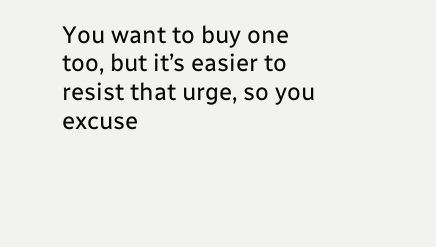You want to buy one too, but it’s easier to resist that urge, so you excuse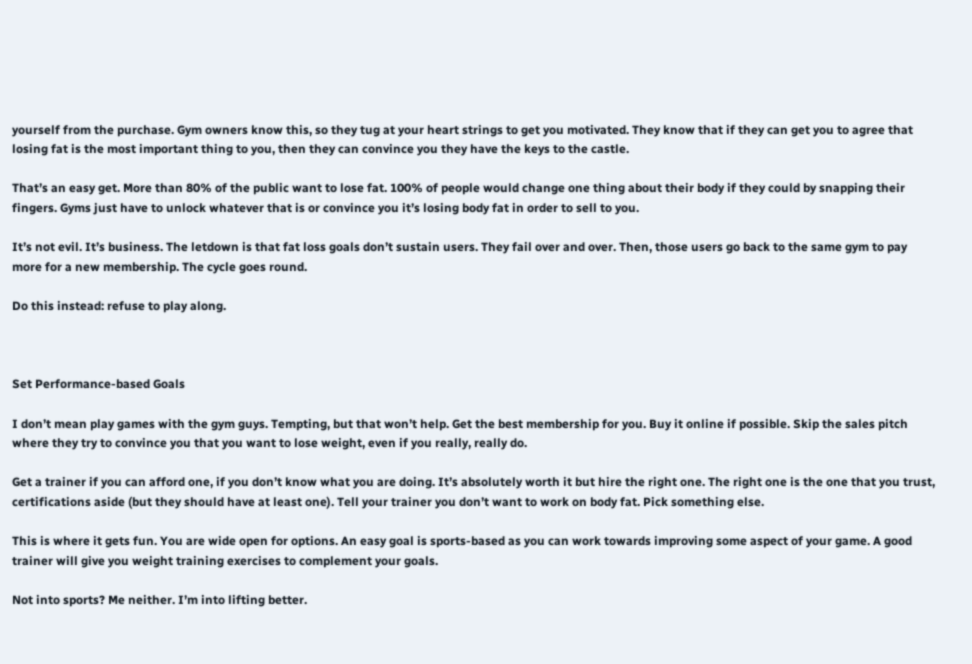yourself from the purchase. Gym owners know this, so they tug at your heart strings to get you motivated. They know that if they can get you to agree that losing fat is the most important thing to you, then they can convince you they have the keys to the castle.

That’s an easy get. More than 80% of the public want to lose fat. 100% of people would change one thing about their body if they could by snapping their fingers. Gyms just have to unlock whatever that is or convince you it’s losing body fat in order to sell to you.

It’s not evil. It’s business. The letdown is that fat loss goals don’t sustain users. They fail over and over. Then, those users go back to the same gym to pay more for a new membership. The cycle goes round.

Do this instead: refuse to play along.



Set Performance-based Goals

I don’t mean play games with the gym guys. Tempting, but that won’t help. Get the best membership for you. Buy it online if possible. Skip the sales pitch where they try to convince you that you want to lose weight, even if you really, really do.

Get a trainer if you can afford one, if you don’t know what you are doing. It’s absolutely worth it but hire the right one. The right one is the one that you trust, certifications aside (but they should have at least one). Tell your trainer you don’t want to work on body fat. Pick something else.

This is where it gets fun. You are wide open for options. An easy goal is sports-based as you can work towards improving some aspect of your game. A good trainer will give you weight training exercises to complement your goals.

Not into sports? Me neither. I’m into lifting better.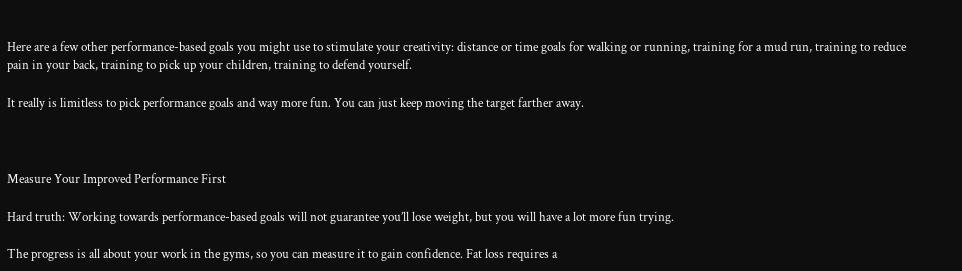Here are a few other performance-based goals you might use to stimulate your creativity: distance or time goals for walking or running, training for a mud run, training to reduce pain in your back, training to pick up your children, training to defend yourself.

It really is limitless to pick performance goals and way more fun. You can just keep moving the target farther away.



Measure Your Improved Performance First

Hard truth: Working towards performance-based goals will not guarantee you’ll lose weight, but you will have a lot more fun trying.

The progress is all about your work in the gyms, so you can measure it to gain confidence. Fat loss requires a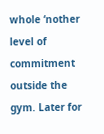whole ‘nother level of commitment outside the gym. Later for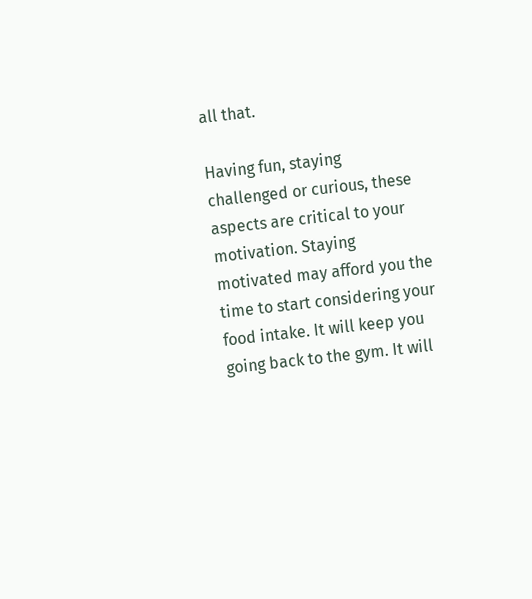all that.

Having fun, staying challenged or curious, these aspects are critical to your motivation. Staying motivated may afford you the time to start considering your food intake. It will keep you going back to the gym. It will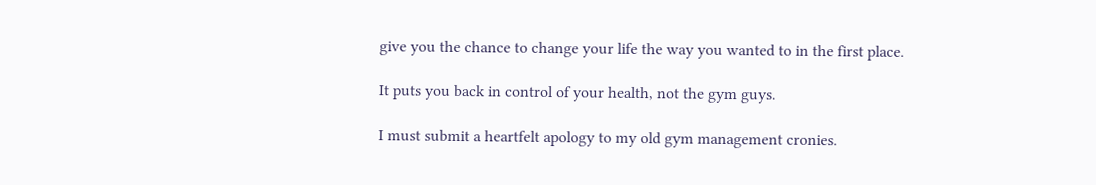give you the chance to change your life the way you wanted to in the first place.

It puts you back in control of your health, not the gym guys.

I must submit a heartfelt apology to my old gym management cronies.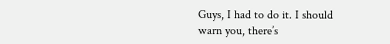Guys, I had to do it. I should warn you, there’s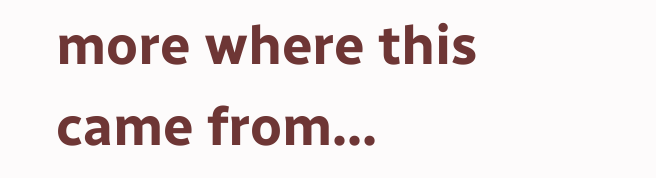more where this came from…